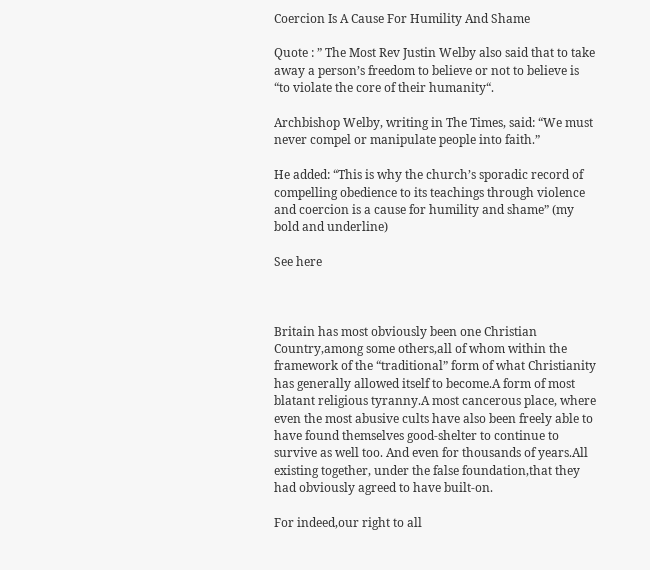Coercion Is A Cause For Humility And Shame

Quote : ” The Most Rev Justin Welby also said that to take away a person’s freedom to believe or not to believe is “to violate the core of their humanity“.

Archbishop Welby, writing in The Times, said: “We must never compel or manipulate people into faith.”

He added: “This is why the church’s sporadic record of compelling obedience to its teachings through violence and coercion is a cause for humility and shame” (my bold and underline)

See here



Britain has most obviously been one Christian Country,among some others,all of whom within the framework of the “traditional” form of what Christianity has generally allowed itself to become.A form of most blatant religious tyranny.A most cancerous place, where even the most abusive cults have also been freely able to have found themselves good-shelter to continue to survive as well too. And even for thousands of years.All existing together, under the false foundation,that they had obviously agreed to have built-on.

For indeed,our right to all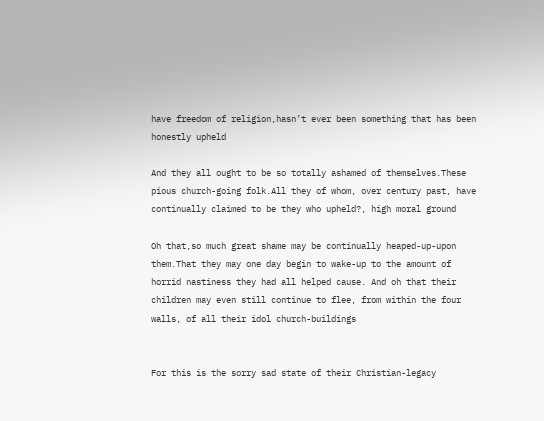have freedom of religion,hasn’t ever been something that has been honestly upheld

And they all ought to be so totally ashamed of themselves.These pious church-going folk.All they of whom, over century past, have continually claimed to be they who upheld?, high moral ground

Oh that,so much great shame may be continually heaped-up-upon them.That they may one day begin to wake-up to the amount of horrid nastiness they had all helped cause. And oh that their children may even still continue to flee, from within the four walls, of all their idol church-buildings


For this is the sorry sad state of their Christian-legacy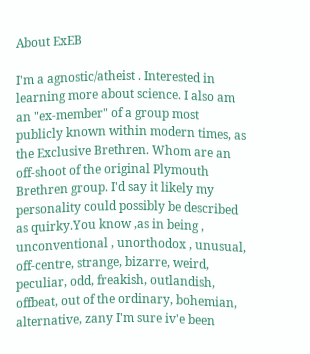About ExEB

I'm a agnostic/atheist . Interested in learning more about science. I also am an "ex-member" of a group most publicly known within modern times, as the Exclusive Brethren. Whom are an off-shoot of the original Plymouth Brethren group. I'd say it likely my personality could possibly be described as quirky.You know ,as in being , unconventional , unorthodox , unusual, off-centre, strange, bizarre, weird, peculiar, odd, freakish, outlandish, offbeat, out of the ordinary, bohemian, alternative, zany I'm sure iv'e been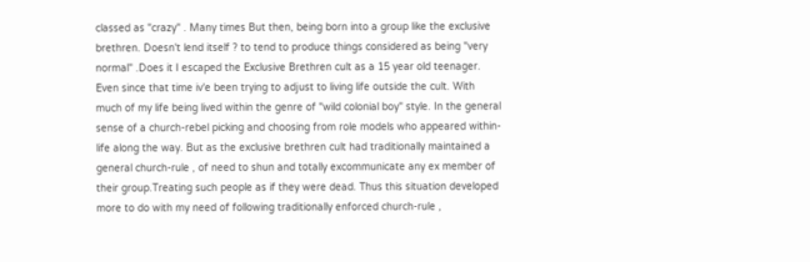classed as "crazy" . Many times But then, being born into a group like the exclusive brethren. Doesn't lend itself ? to tend to produce things considered as being "very normal" .Does it I escaped the Exclusive Brethren cult as a 15 year old teenager. Even since that time iv'e been trying to adjust to living life outside the cult. With much of my life being lived within the genre of "wild colonial boy" style. In the general sense of a church-rebel picking and choosing from role models who appeared within-life along the way. But as the exclusive brethren cult had traditionally maintained a general church-rule , of need to shun and totally excommunicate any ex member of their group.Treating such people as if they were dead. Thus this situation developed more to do with my need of following traditionally enforced church-rule ,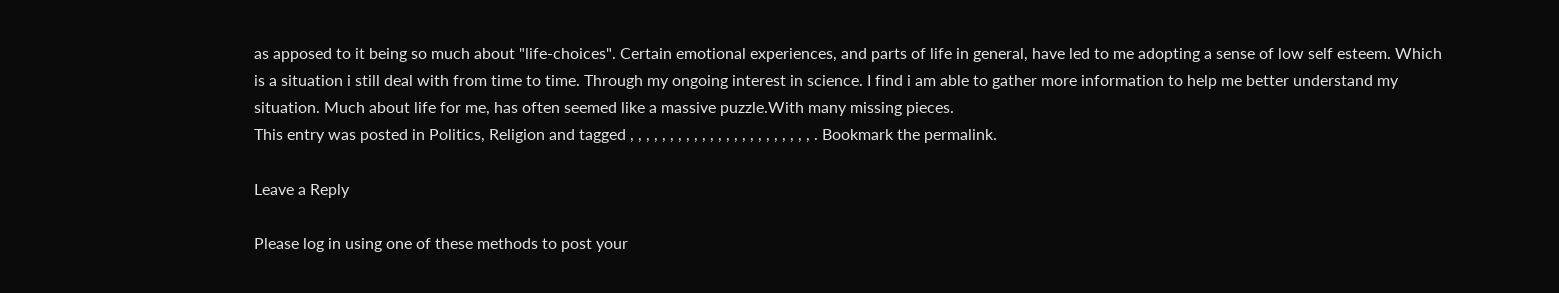as apposed to it being so much about "life-choices". Certain emotional experiences, and parts of life in general, have led to me adopting a sense of low self esteem. Which is a situation i still deal with from time to time. Through my ongoing interest in science. I find i am able to gather more information to help me better understand my situation. Much about life for me, has often seemed like a massive puzzle.With many missing pieces.
This entry was posted in Politics, Religion and tagged , , , , , , , , , , , , , , , , , , , , , , , . Bookmark the permalink.

Leave a Reply

Please log in using one of these methods to post your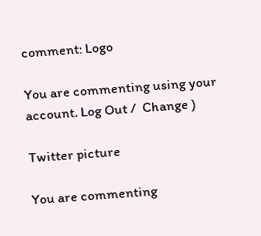comment: Logo

You are commenting using your account. Log Out /  Change )

Twitter picture

You are commenting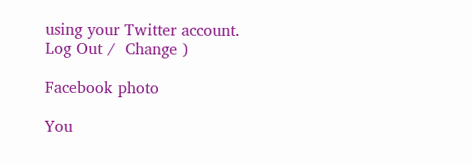using your Twitter account. Log Out /  Change )

Facebook photo

You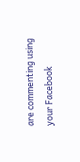are commenting using your Facebook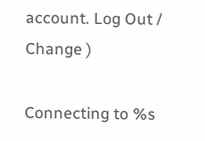account. Log Out /  Change )

Connecting to %s